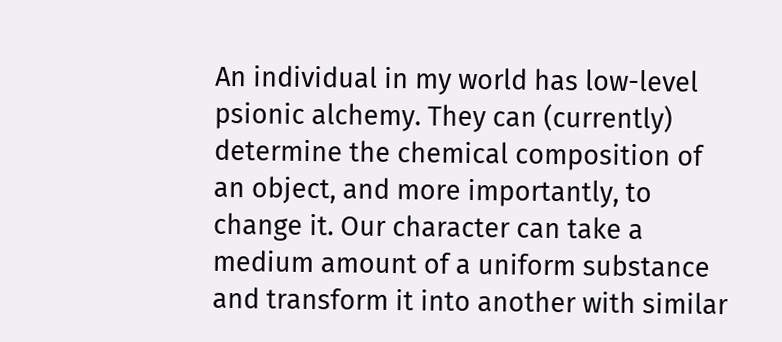An individual in my world has low-level psionic alchemy. They can (currently) determine the chemical composition of an object, and more importantly, to change it. Our character can take a medium amount of a uniform substance and transform it into another with similar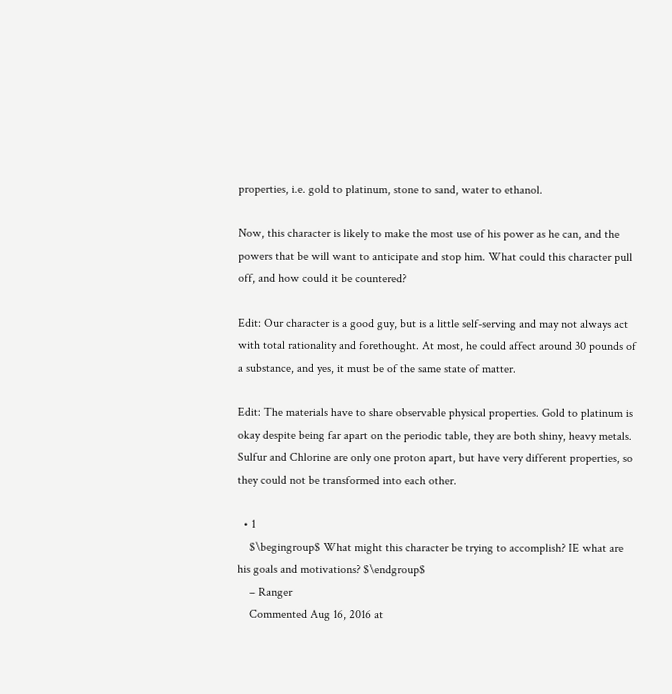properties, i.e. gold to platinum, stone to sand, water to ethanol.

Now, this character is likely to make the most use of his power as he can, and the powers that be will want to anticipate and stop him. What could this character pull off, and how could it be countered?

Edit: Our character is a good guy, but is a little self-serving and may not always act with total rationality and forethought. At most, he could affect around 30 pounds of a substance, and yes, it must be of the same state of matter.

Edit: The materials have to share observable physical properties. Gold to platinum is okay despite being far apart on the periodic table, they are both shiny, heavy metals. Sulfur and Chlorine are only one proton apart, but have very different properties, so they could not be transformed into each other.

  • 1
    $\begingroup$ What might this character be trying to accomplish? IE what are his goals and motivations? $\endgroup$
    – Ranger
    Commented Aug 16, 2016 at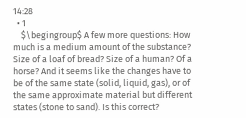14:28
  • 1
    $\begingroup$ A few more questions: How much is a medium amount of the substance? Size of a loaf of bread? Size of a human? Of a horse? And it seems like the changes have to be of the same state (solid, liquid, gas), or of the same approximate material but different states (stone to sand). Is this correct?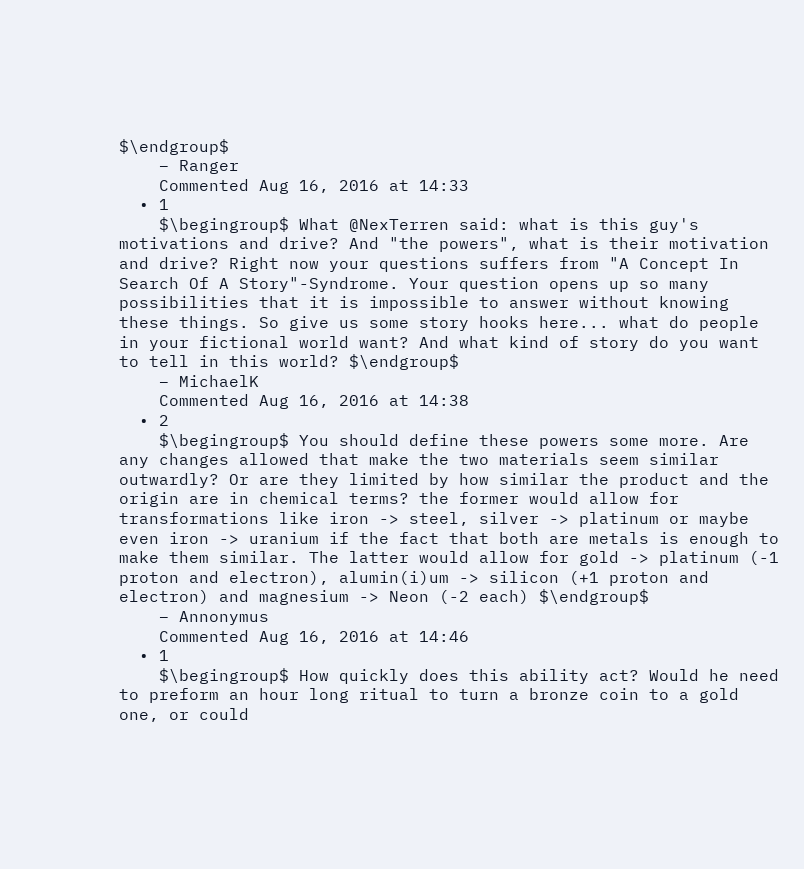$\endgroup$
    – Ranger
    Commented Aug 16, 2016 at 14:33
  • 1
    $\begingroup$ What @NexTerren said: what is this guy's motivations and drive? And "the powers", what is their motivation and drive? Right now your questions suffers from "A Concept In Search Of A Story"-Syndrome. Your question opens up so many possibilities that it is impossible to answer without knowing these things. So give us some story hooks here... what do people in your fictional world want? And what kind of story do you want to tell in this world? $\endgroup$
    – MichaelK
    Commented Aug 16, 2016 at 14:38
  • 2
    $\begingroup$ You should define these powers some more. Are any changes allowed that make the two materials seem similar outwardly? Or are they limited by how similar the product and the origin are in chemical terms? the former would allow for transformations like iron -> steel, silver -> platinum or maybe even iron -> uranium if the fact that both are metals is enough to make them similar. The latter would allow for gold -> platinum (-1 proton and electron), alumin(i)um -> silicon (+1 proton and electron) and magnesium -> Neon (-2 each) $\endgroup$
    – Annonymus
    Commented Aug 16, 2016 at 14:46
  • 1
    $\begingroup$ How quickly does this ability act? Would he need to preform an hour long ritual to turn a bronze coin to a gold one, or could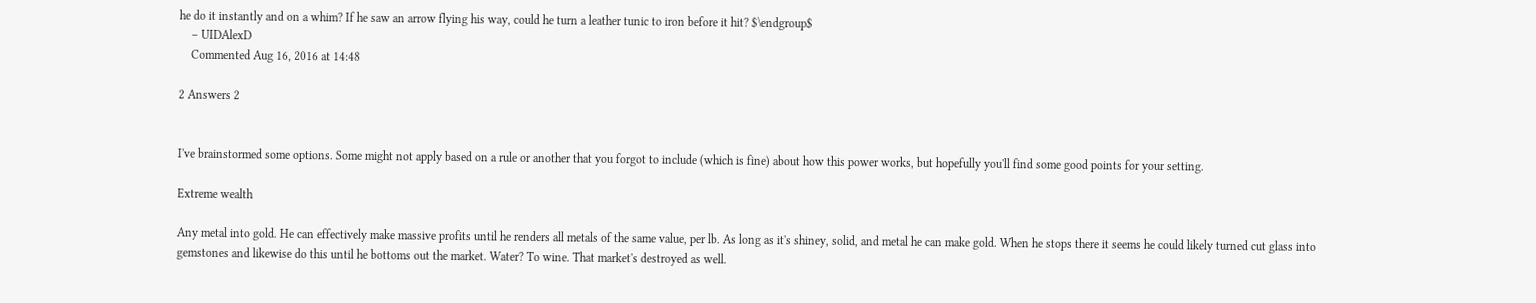he do it instantly and on a whim? If he saw an arrow flying his way, could he turn a leather tunic to iron before it hit? $\endgroup$
    – UIDAlexD
    Commented Aug 16, 2016 at 14:48

2 Answers 2


I've brainstormed some options. Some might not apply based on a rule or another that you forgot to include (which is fine) about how this power works, but hopefully you'll find some good points for your setting.

Extreme wealth

Any metal into gold. He can effectively make massive profits until he renders all metals of the same value, per lb. As long as it's shiney, solid, and metal he can make gold. When he stops there it seems he could likely turned cut glass into gemstones and likewise do this until he bottoms out the market. Water? To wine. That market's destroyed as well.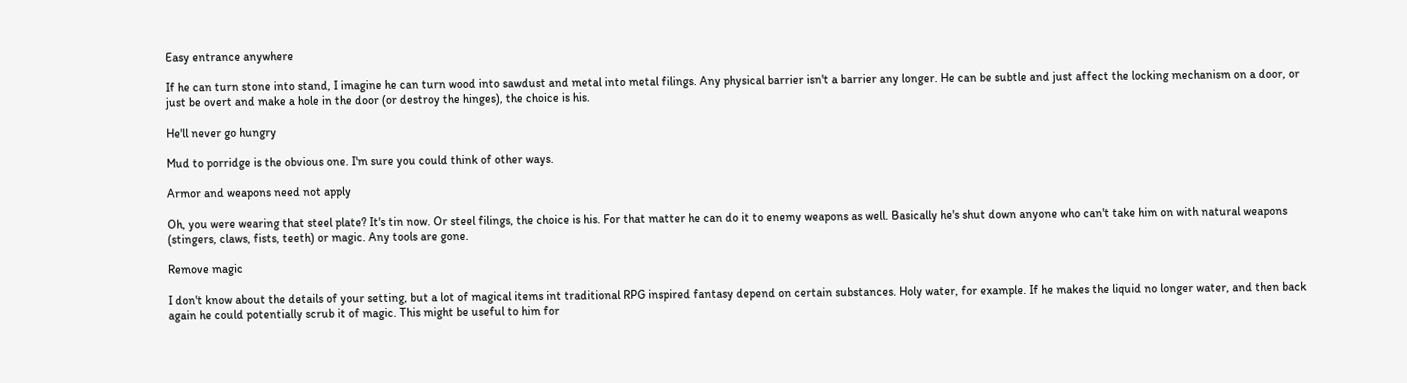Easy entrance anywhere

If he can turn stone into stand, I imagine he can turn wood into sawdust and metal into metal filings. Any physical barrier isn't a barrier any longer. He can be subtle and just affect the locking mechanism on a door, or just be overt and make a hole in the door (or destroy the hinges), the choice is his.

He'll never go hungry

Mud to porridge is the obvious one. I'm sure you could think of other ways.

Armor and weapons need not apply

Oh, you were wearing that steel plate? It's tin now. Or steel filings, the choice is his. For that matter he can do it to enemy weapons as well. Basically he's shut down anyone who can't take him on with natural weapons (stingers, claws, fists, teeth) or magic. Any tools are gone.

Remove magic

I don't know about the details of your setting, but a lot of magical items int traditional RPG inspired fantasy depend on certain substances. Holy water, for example. If he makes the liquid no longer water, and then back again he could potentially scrub it of magic. This might be useful to him for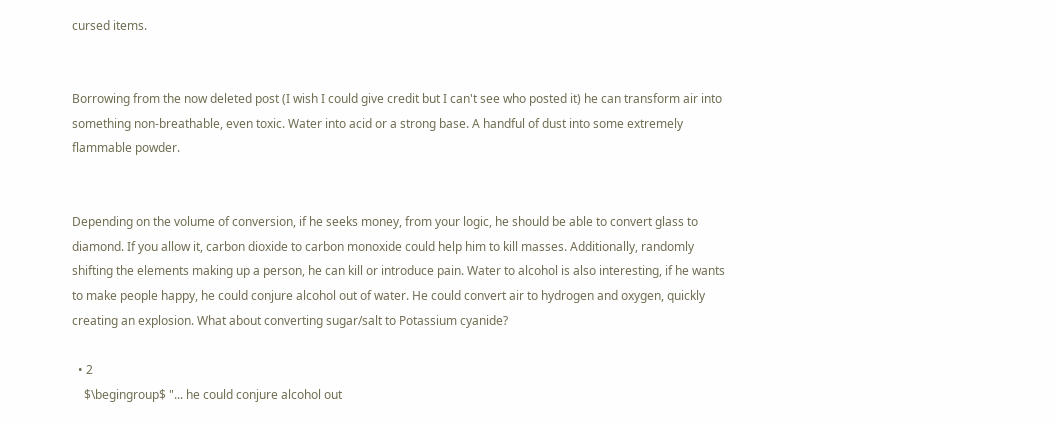cursed items.


Borrowing from the now deleted post (I wish I could give credit but I can't see who posted it) he can transform air into something non-breathable, even toxic. Water into acid or a strong base. A handful of dust into some extremely flammable powder.


Depending on the volume of conversion, if he seeks money, from your logic, he should be able to convert glass to diamond. If you allow it, carbon dioxide to carbon monoxide could help him to kill masses. Additionally, randomly shifting the elements making up a person, he can kill or introduce pain. Water to alcohol is also interesting, if he wants to make people happy, he could conjure alcohol out of water. He could convert air to hydrogen and oxygen, quickly creating an explosion. What about converting sugar/salt to Potassium cyanide?

  • 2
    $\begingroup$ "... he could conjure alcohol out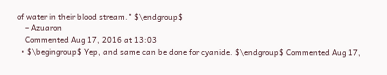of water in their blood stream." $\endgroup$
    – Azuaron
    Commented Aug 17, 2016 at 13:03
  • $\begingroup$ Yep, and same can be done for cyanide. $\endgroup$ Commented Aug 17,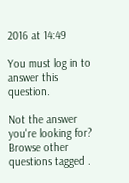2016 at 14:49

You must log in to answer this question.

Not the answer you're looking for? Browse other questions tagged .